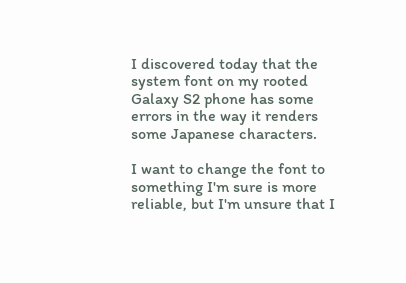I discovered today that the system font on my rooted Galaxy S2 phone has some errors in the way it renders some Japanese characters.

I want to change the font to something I'm sure is more reliable, but I'm unsure that I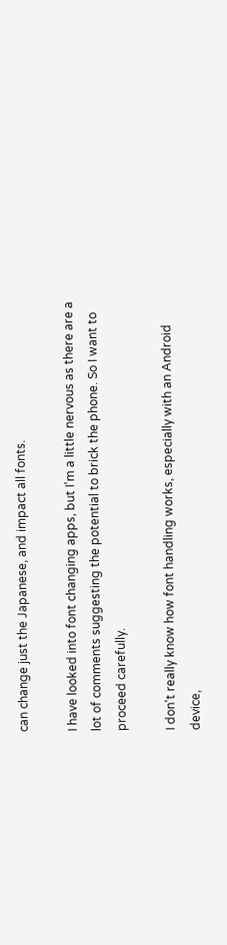can change just the Japanese, and impact all fonts.

I have looked into font changing apps, but I'm a little nervous as there are a lot of comments suggesting the potential to brick the phone. So I want to proceed carefully.

I don't really know how font handling works, especially with an Android device,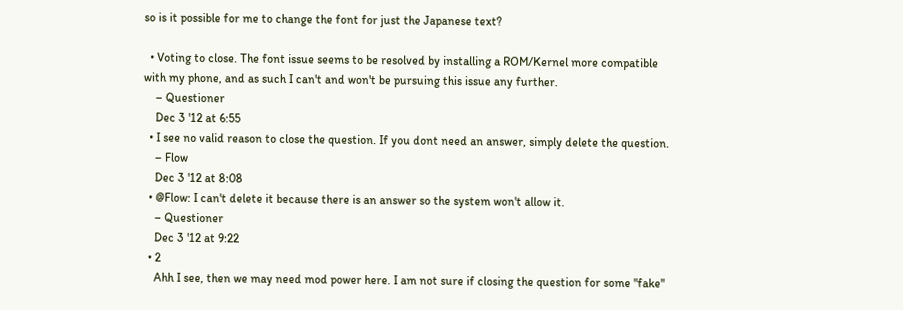so is it possible for me to change the font for just the Japanese text?

  • Voting to close. The font issue seems to be resolved by installing a ROM/Kernel more compatible with my phone, and as such I can't and won't be pursuing this issue any further.
    – Questioner
    Dec 3 '12 at 6:55
  • I see no valid reason to close the question. If you dont need an answer, simply delete the question.
    – Flow
    Dec 3 '12 at 8:08
  • @Flow: I can't delete it because there is an answer so the system won't allow it.
    – Questioner
    Dec 3 '12 at 9:22
  • 2
    Ahh I see, then we may need mod power here. I am not sure if closing the question for some "fake"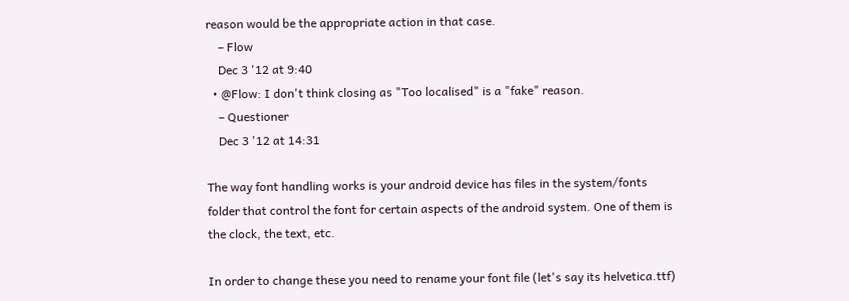reason would be the appropriate action in that case.
    – Flow
    Dec 3 '12 at 9:40
  • @Flow: I don't think closing as "Too localised" is a "fake" reason.
    – Questioner
    Dec 3 '12 at 14:31

The way font handling works is your android device has files in the system/fonts folder that control the font for certain aspects of the android system. One of them is the clock, the text, etc.

In order to change these you need to rename your font file (let's say its helvetica.ttf)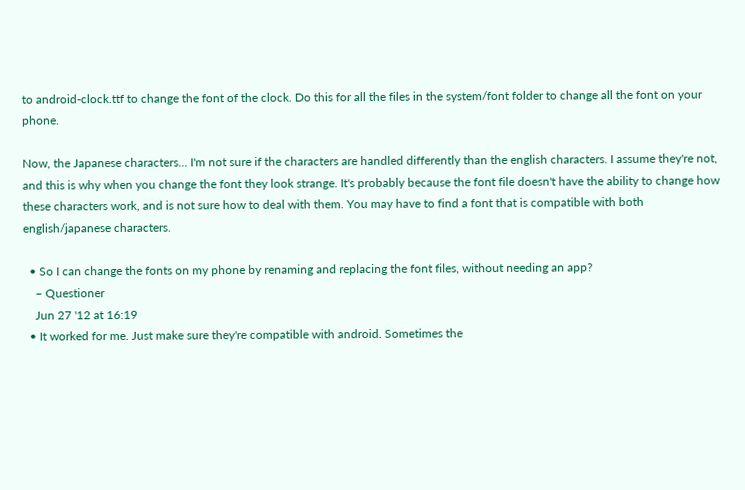to android-clock.ttf to change the font of the clock. Do this for all the files in the system/font folder to change all the font on your phone.

Now, the Japanese characters... I'm not sure if the characters are handled differently than the english characters. I assume they're not, and this is why when you change the font they look strange. It's probably because the font file doesn't have the ability to change how these characters work, and is not sure how to deal with them. You may have to find a font that is compatible with both english/japanese characters.

  • So I can change the fonts on my phone by renaming and replacing the font files, without needing an app?
    – Questioner
    Jun 27 '12 at 16:19
  • It worked for me. Just make sure they're compatible with android. Sometimes the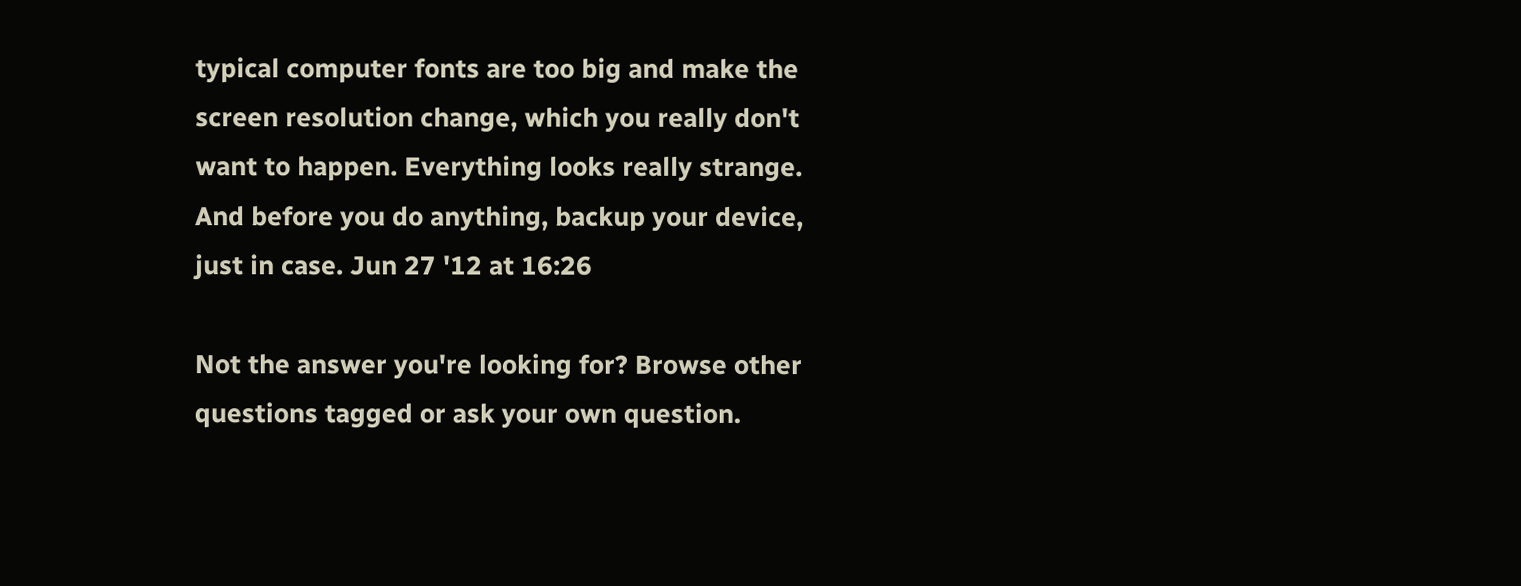typical computer fonts are too big and make the screen resolution change, which you really don't want to happen. Everything looks really strange. And before you do anything, backup your device, just in case. Jun 27 '12 at 16:26

Not the answer you're looking for? Browse other questions tagged or ask your own question.